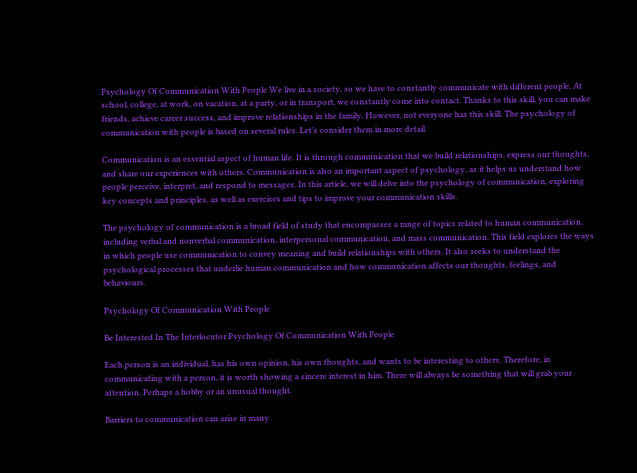Psychology Of Communication With People We live in a society, so we have to constantly communicate with different people. At school, college, at work, on vacation, at a party, or in transport, we constantly come into contact. Thanks to this skill, you can make friends, achieve career success, and improve relationships in the family. However, not everyone has this skill. The psychology of communication with people is based on several rules. Let’s consider them in more detail.

Communication is an essential aspect of human life. It is through communication that we build relationships, express our thoughts, and share our experiences with others. Communication is also an important aspect of psychology, as it helps us understand how people perceive, interpret, and respond to messages. In this article, we will delve into the psychology of communication, exploring key concepts and principles, as well as exercises and tips to improve your communication skills.

The psychology of communication is a broad field of study that encompasses a range of topics related to human communication, including verbal and nonverbal communication, interpersonal communication, and mass communication. This field explores the ways in which people use communication to convey meaning and build relationships with others. It also seeks to understand the psychological processes that underlie human communication and how communication affects our thoughts, feelings, and behaviours.

Psychology Of Communication With People

Be Interested In The Interlocutor Psychology Of Communication With People

Each person is an individual, has his own opinion, his own thoughts, and wants to be interesting to others. Therefore, in communicating with a person, it is worth showing a sincere interest in him. There will always be something that will grab your attention. Perhaps a hobby or an unusual thought.

Barriers to communication can arise in many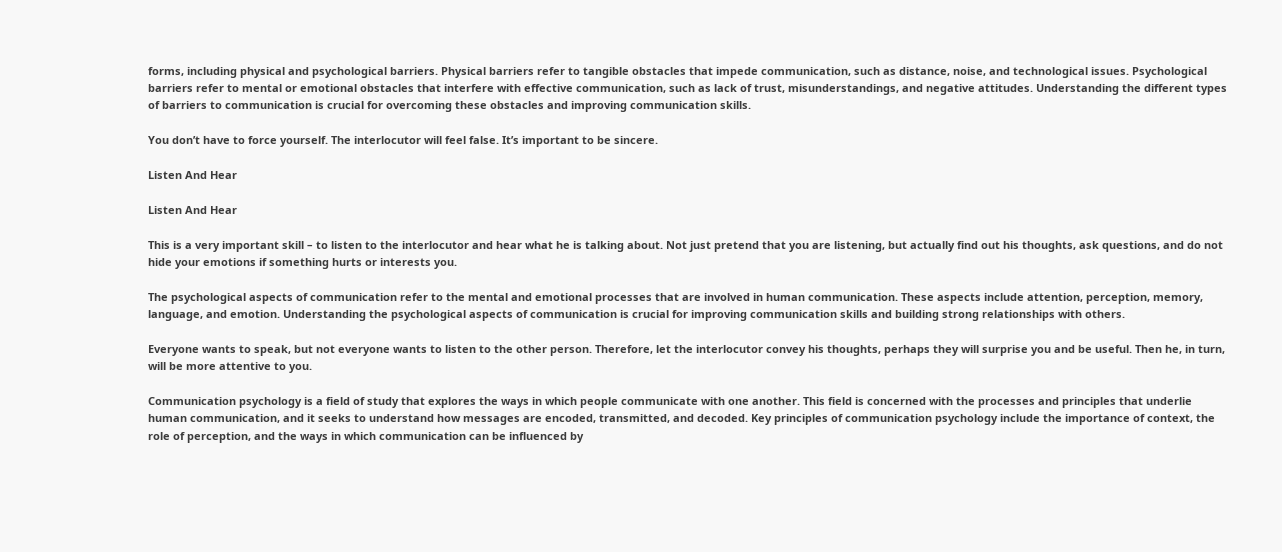forms, including physical and psychological barriers. Physical barriers refer to tangible obstacles that impede communication, such as distance, noise, and technological issues. Psychological barriers refer to mental or emotional obstacles that interfere with effective communication, such as lack of trust, misunderstandings, and negative attitudes. Understanding the different types of barriers to communication is crucial for overcoming these obstacles and improving communication skills.

You don’t have to force yourself. The interlocutor will feel false. It’s important to be sincere.

Listen And Hear

Listen And Hear

This is a very important skill – to listen to the interlocutor and hear what he is talking about. Not just pretend that you are listening, but actually find out his thoughts, ask questions, and do not hide your emotions if something hurts or interests you.

The psychological aspects of communication refer to the mental and emotional processes that are involved in human communication. These aspects include attention, perception, memory, language, and emotion. Understanding the psychological aspects of communication is crucial for improving communication skills and building strong relationships with others.

Everyone wants to speak, but not everyone wants to listen to the other person. Therefore, let the interlocutor convey his thoughts, perhaps they will surprise you and be useful. Then he, in turn, will be more attentive to you.

Communication psychology is a field of study that explores the ways in which people communicate with one another. This field is concerned with the processes and principles that underlie human communication, and it seeks to understand how messages are encoded, transmitted, and decoded. Key principles of communication psychology include the importance of context, the role of perception, and the ways in which communication can be influenced by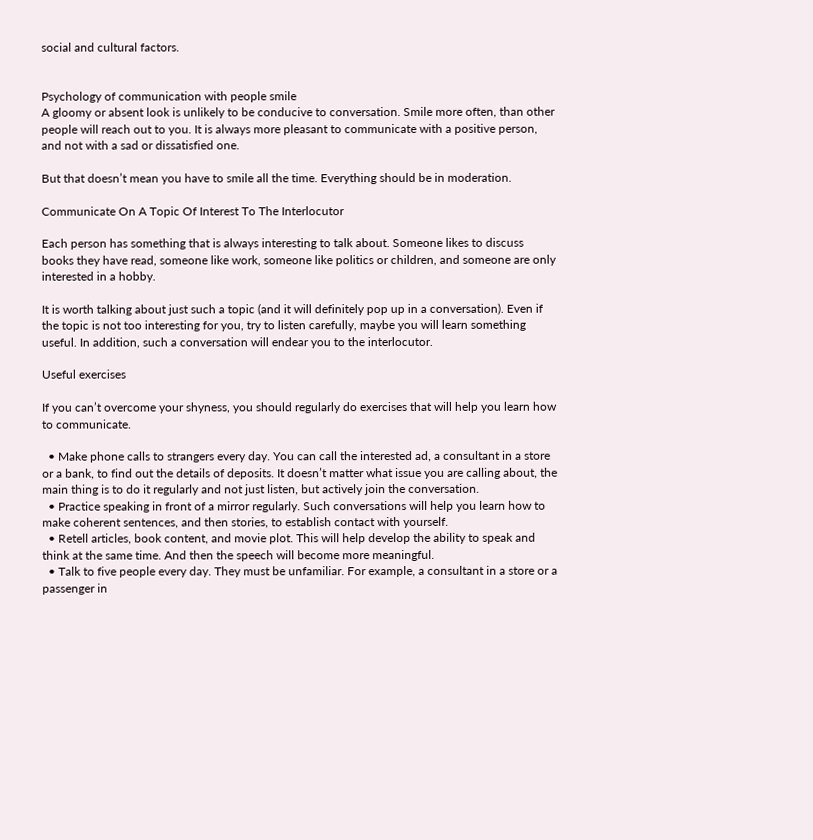social and cultural factors.


Psychology of communication with people smile
A gloomy or absent look is unlikely to be conducive to conversation. Smile more often, than other people will reach out to you. It is always more pleasant to communicate with a positive person, and not with a sad or dissatisfied one.

But that doesn’t mean you have to smile all the time. Everything should be in moderation.

Communicate On A Topic Of Interest To The Interlocutor

Each person has something that is always interesting to talk about. Someone likes to discuss books they have read, someone like work, someone like politics or children, and someone are only interested in a hobby.

It is worth talking about just such a topic (and it will definitely pop up in a conversation). Even if the topic is not too interesting for you, try to listen carefully, maybe you will learn something useful. In addition, such a conversation will endear you to the interlocutor.

Useful exercises

If you can’t overcome your shyness, you should regularly do exercises that will help you learn how to communicate.

  • Make phone calls to strangers every day. You can call the interested ad, a consultant in a store or a bank, to find out the details of deposits. It doesn’t matter what issue you are calling about, the main thing is to do it regularly and not just listen, but actively join the conversation.
  • Practice speaking in front of a mirror regularly. Such conversations will help you learn how to make coherent sentences, and then stories, to establish contact with yourself.
  • Retell articles, book content, and movie plot. This will help develop the ability to speak and think at the same time. And then the speech will become more meaningful.
  • Talk to five people every day. They must be unfamiliar. For example, a consultant in a store or a passenger in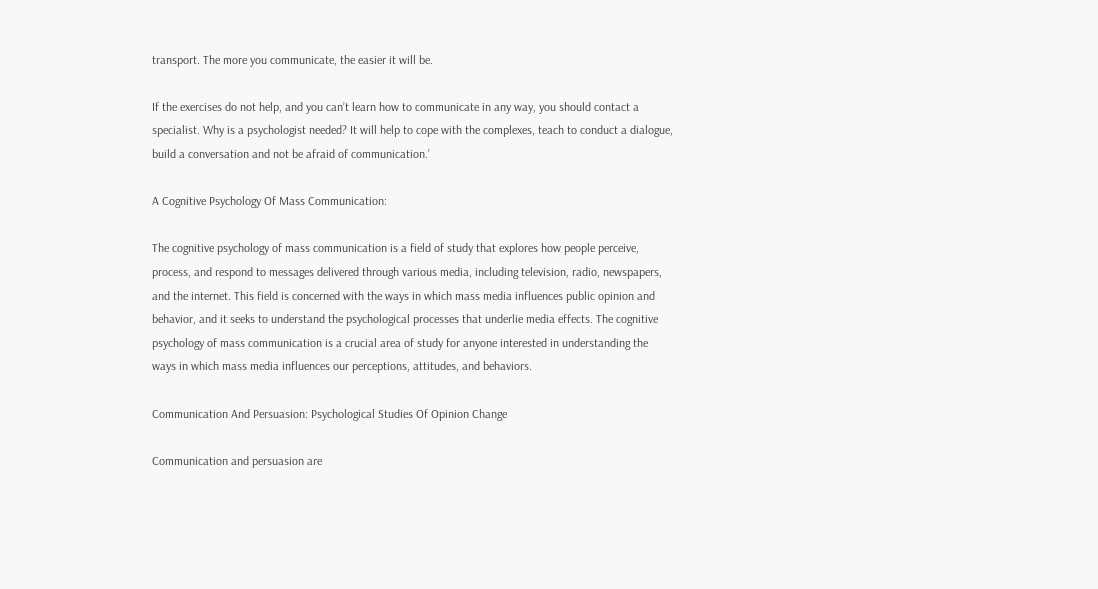transport. The more you communicate, the easier it will be.

If the exercises do not help, and you can’t learn how to communicate in any way, you should contact a specialist. Why is a psychologist needed? It will help to cope with the complexes, teach to conduct a dialogue, build a conversation and not be afraid of communication.’

A Cognitive Psychology Of Mass Communication:

The cognitive psychology of mass communication is a field of study that explores how people perceive, process, and respond to messages delivered through various media, including television, radio, newspapers, and the internet. This field is concerned with the ways in which mass media influences public opinion and behavior, and it seeks to understand the psychological processes that underlie media effects. The cognitive psychology of mass communication is a crucial area of study for anyone interested in understanding the ways in which mass media influences our perceptions, attitudes, and behaviors.

Communication And Persuasion: Psychological Studies Of Opinion Change

Communication and persuasion are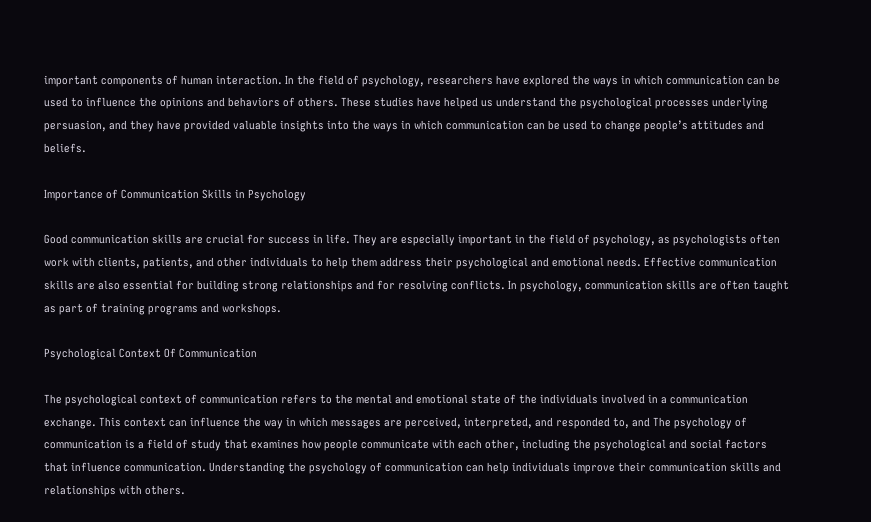important components of human interaction. In the field of psychology, researchers have explored the ways in which communication can be used to influence the opinions and behaviors of others. These studies have helped us understand the psychological processes underlying persuasion, and they have provided valuable insights into the ways in which communication can be used to change people’s attitudes and beliefs.

Importance of Communication Skills in Psychology

Good communication skills are crucial for success in life. They are especially important in the field of psychology, as psychologists often work with clients, patients, and other individuals to help them address their psychological and emotional needs. Effective communication skills are also essential for building strong relationships and for resolving conflicts. In psychology, communication skills are often taught as part of training programs and workshops.

Psychological Context Of Communication

The psychological context of communication refers to the mental and emotional state of the individuals involved in a communication exchange. This context can influence the way in which messages are perceived, interpreted, and responded to, and The psychology of communication is a field of study that examines how people communicate with each other, including the psychological and social factors that influence communication. Understanding the psychology of communication can help individuals improve their communication skills and relationships with others.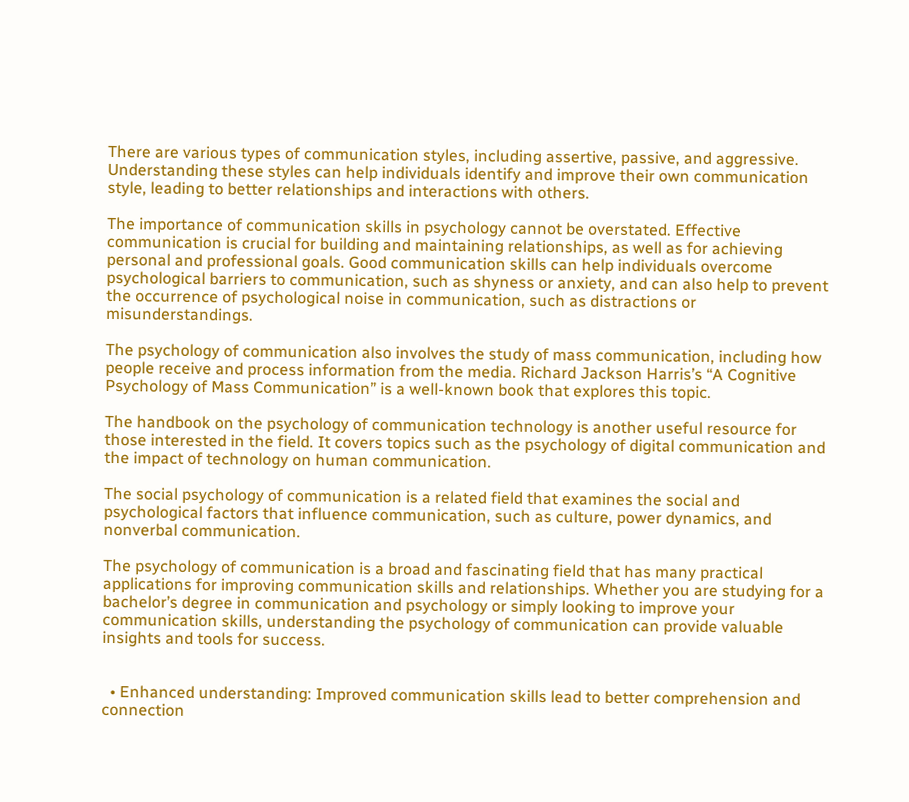There are various types of communication styles, including assertive, passive, and aggressive. Understanding these styles can help individuals identify and improve their own communication style, leading to better relationships and interactions with others.

The importance of communication skills in psychology cannot be overstated. Effective communication is crucial for building and maintaining relationships, as well as for achieving personal and professional goals. Good communication skills can help individuals overcome psychological barriers to communication, such as shyness or anxiety, and can also help to prevent the occurrence of psychological noise in communication, such as distractions or misunderstandings.

The psychology of communication also involves the study of mass communication, including how people receive and process information from the media. Richard Jackson Harris’s “A Cognitive Psychology of Mass Communication” is a well-known book that explores this topic.

The handbook on the psychology of communication technology is another useful resource for those interested in the field. It covers topics such as the psychology of digital communication and the impact of technology on human communication.

The social psychology of communication is a related field that examines the social and psychological factors that influence communication, such as culture, power dynamics, and nonverbal communication.

The psychology of communication is a broad and fascinating field that has many practical applications for improving communication skills and relationships. Whether you are studying for a bachelor’s degree in communication and psychology or simply looking to improve your communication skills, understanding the psychology of communication can provide valuable insights and tools for success.


  • Enhanced understanding: Improved communication skills lead to better comprehension and connection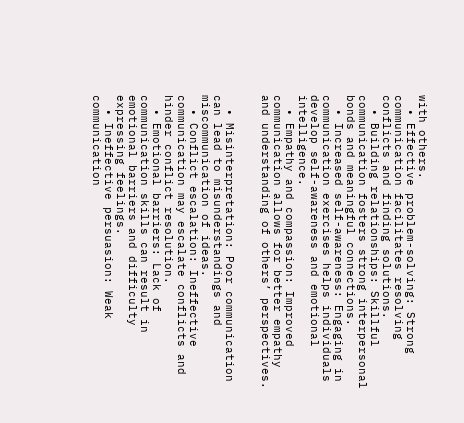with others.
  • Effective problem-solving: Strong communication facilitates resolving conflicts and finding solutions.
  • Building relationships: Skillful communication fosters strong interpersonal bonds and meaningful connections.
  • Increased self-awareness: Engaging in communication exercises helps individuals develop self-awareness and emotional intelligence.
  • Empathy and compassion: Improved communication allows for better empathy and understanding of others’ perspectives.


  • Misinterpretation: Poor communication can lead to misunderstandings and miscommunication of ideas.
  • Conflict escalation: Ineffective communication may escalate conflicts and hinder conflict resolution.
  • Emotional barriers: Lack of communication skills can result in emotional barriers and difficulty expressing feelings.
  • Ineffective persuasion: Weak communication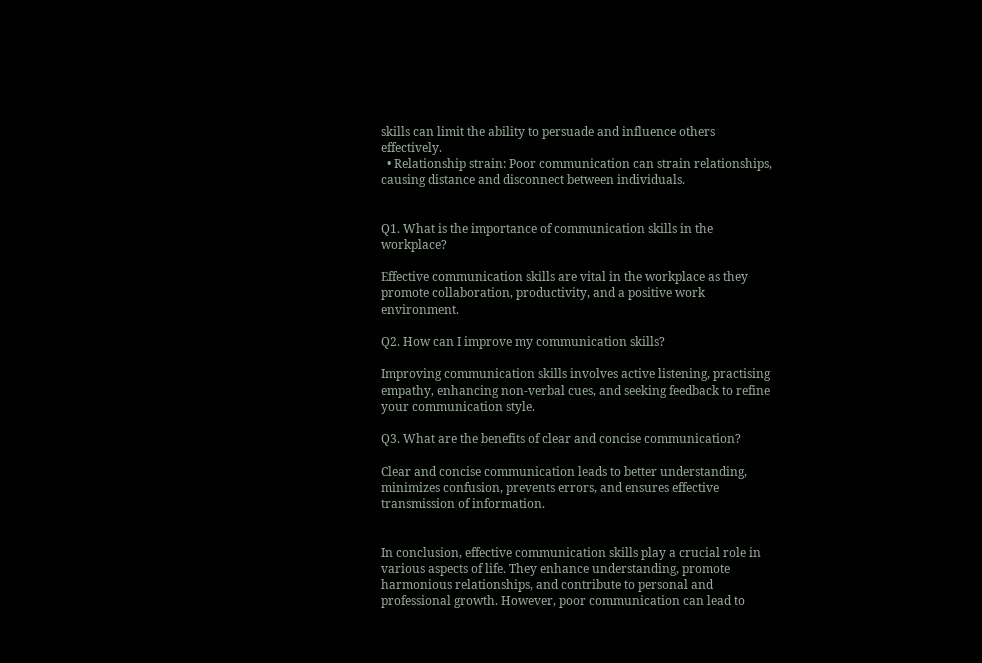skills can limit the ability to persuade and influence others effectively.
  • Relationship strain: Poor communication can strain relationships, causing distance and disconnect between individuals.


Q1. What is the importance of communication skills in the workplace?

Effective communication skills are vital in the workplace as they promote collaboration, productivity, and a positive work environment.

Q2. How can I improve my communication skills?

Improving communication skills involves active listening, practising empathy, enhancing non-verbal cues, and seeking feedback to refine your communication style.

Q3. What are the benefits of clear and concise communication?

Clear and concise communication leads to better understanding, minimizes confusion, prevents errors, and ensures effective transmission of information.


In conclusion, effective communication skills play a crucial role in various aspects of life. They enhance understanding, promote harmonious relationships, and contribute to personal and professional growth. However, poor communication can lead to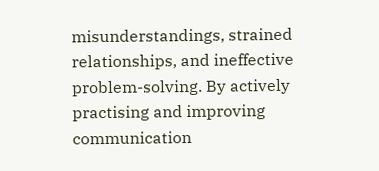misunderstandings, strained relationships, and ineffective problem-solving. By actively practising and improving communication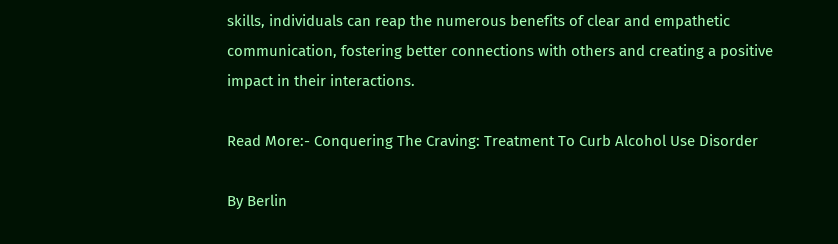skills, individuals can reap the numerous benefits of clear and empathetic communication, fostering better connections with others and creating a positive impact in their interactions.

Read More:- Conquering The Craving: Treatment To Curb Alcohol Use Disorder

By Berlin